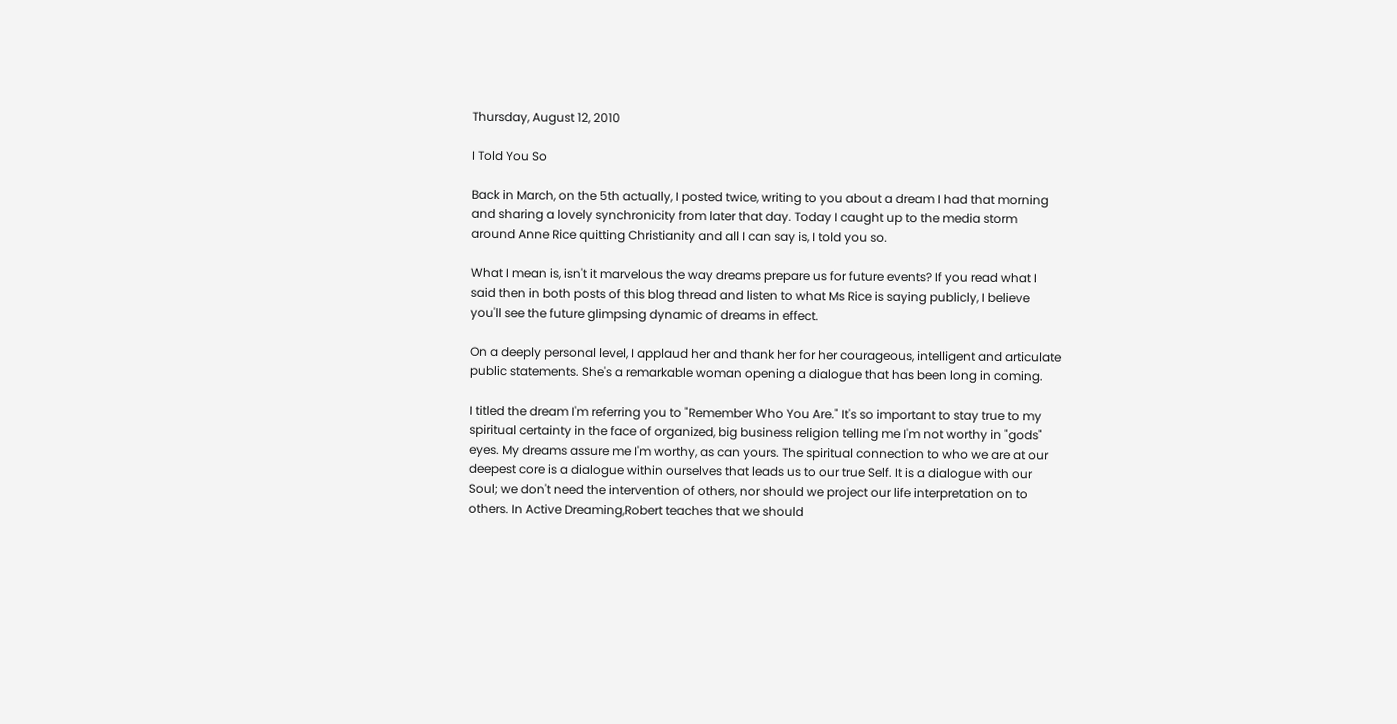Thursday, August 12, 2010

I Told You So

Back in March, on the 5th actually, I posted twice, writing to you about a dream I had that morning and sharing a lovely synchronicity from later that day. Today I caught up to the media storm around Anne Rice quitting Christianity and all I can say is, I told you so.

What I mean is, isn't it marvelous the way dreams prepare us for future events? If you read what I said then in both posts of this blog thread and listen to what Ms Rice is saying publicly, I believe you'll see the future glimpsing dynamic of dreams in effect.

On a deeply personal level, I applaud her and thank her for her courageous, intelligent and articulate public statements. She's a remarkable woman opening a dialogue that has been long in coming.

I titled the dream I'm referring you to "Remember Who You Are." It's so important to stay true to my spiritual certainty in the face of organized, big business religion telling me I'm not worthy in "gods" eyes. My dreams assure me I'm worthy, as can yours. The spiritual connection to who we are at our deepest core is a dialogue within ourselves that leads us to our true Self. It is a dialogue with our Soul; we don't need the intervention of others, nor should we project our life interpretation on to others. In Active Dreaming,Robert teaches that we should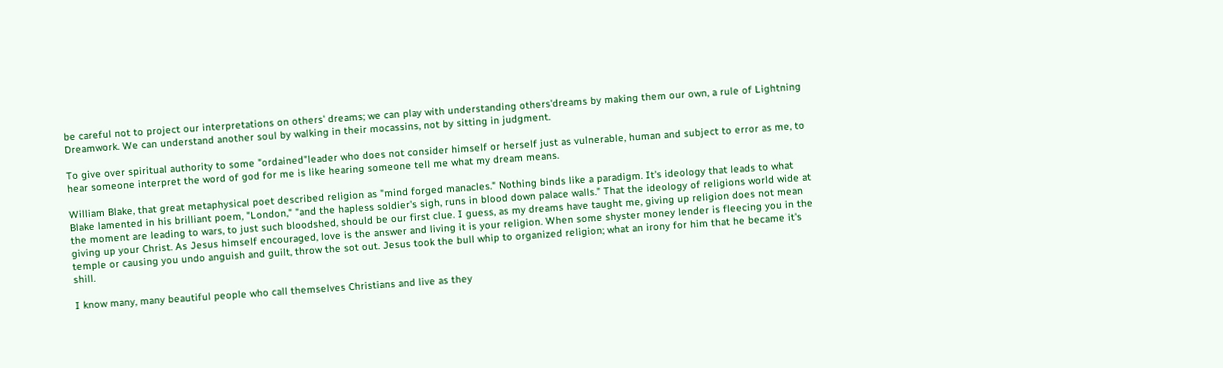be careful not to project our interpretations on others' dreams; we can play with understanding others'dreams by making them our own, a rule of Lightning Dreamwork. We can understand another soul by walking in their mocassins, not by sitting in judgment.

To give over spiritual authority to some "ordained"leader who does not consider himself or herself just as vulnerable, human and subject to error as me, to hear someone interpret the word of god for me is like hearing someone tell me what my dream means.

William Blake, that great metaphysical poet described religion as "mind forged manacles." Nothing binds like a paradigm. It's ideology that leads to what Blake lamented in his brilliant poem, "London," "and the hapless soldier's sigh, runs in blood down palace walls." That the ideology of religions world wide at the moment are leading to wars, to just such bloodshed, should be our first clue. I guess, as my dreams have taught me, giving up religion does not mean giving up your Christ. As Jesus himself encouraged, love is the answer and living it is your religion. When some shyster money lender is fleecing you in the temple or causing you undo anguish and guilt, throw the sot out. Jesus took the bull whip to organized religion; what an irony for him that he became it's shill.

I know many, many beautiful people who call themselves Christians and live as they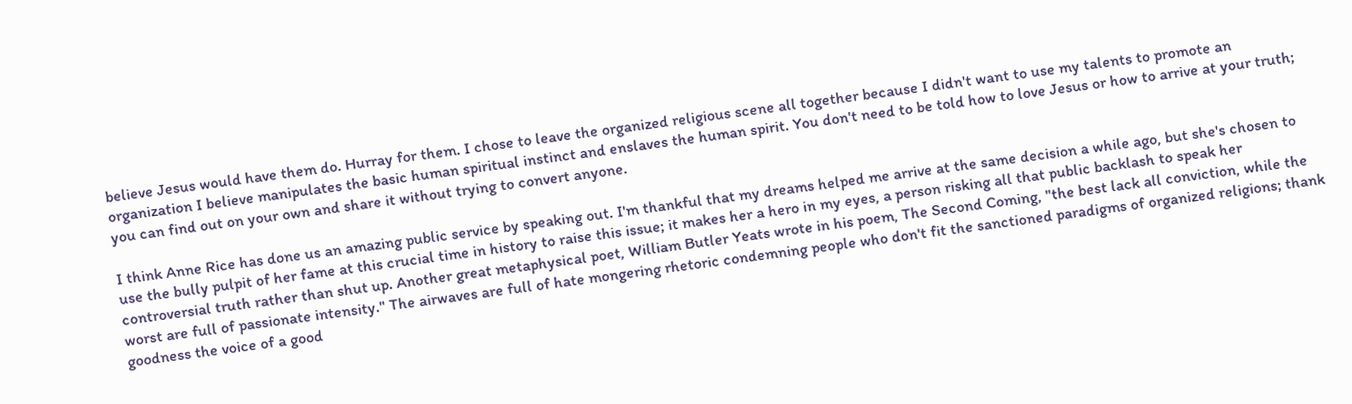believe Jesus would have them do. Hurray for them. I chose to leave the organized religious scene all together because I didn't want to use my talents to promote an organization I believe manipulates the basic human spiritual instinct and enslaves the human spirit. You don't need to be told how to love Jesus or how to arrive at your truth; you can find out on your own and share it without trying to convert anyone.

I think Anne Rice has done us an amazing public service by speaking out. I'm thankful that my dreams helped me arrive at the same decision a while ago, but she's chosen to use the bully pulpit of her fame at this crucial time in history to raise this issue; it makes her a hero in my eyes, a person risking all that public backlash to speak her controversial truth rather than shut up. Another great metaphysical poet, William Butler Yeats wrote in his poem, The Second Coming, "the best lack all conviction, while the worst are full of passionate intensity." The airwaves are full of hate mongering rhetoric condemning people who don't fit the sanctioned paradigms of organized religions; thank goodness the voice of a good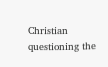Christian questioning the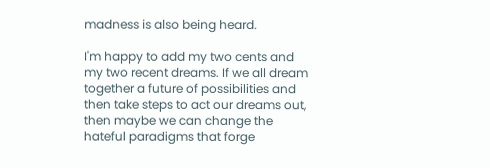madness is also being heard.

I'm happy to add my two cents and my two recent dreams. If we all dream together a future of possibilities and then take steps to act our dreams out, then maybe we can change the hateful paradigms that forge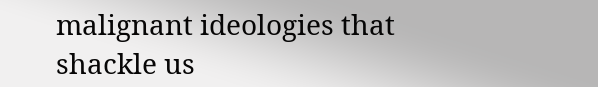malignant ideologies that shackle us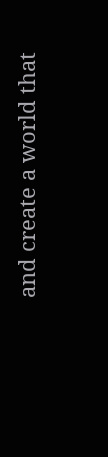and create a world that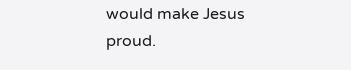would make Jesus proud.